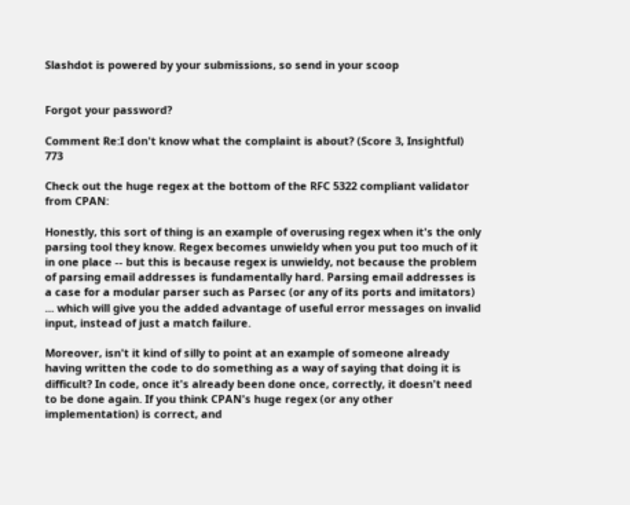Slashdot is powered by your submissions, so send in your scoop


Forgot your password?

Comment Re:I don't know what the complaint is about? (Score 3, Insightful) 773

Check out the huge regex at the bottom of the RFC 5322 compliant validator from CPAN:

Honestly, this sort of thing is an example of overusing regex when it's the only parsing tool they know. Regex becomes unwieldy when you put too much of it in one place -- but this is because regex is unwieldy, not because the problem of parsing email addresses is fundamentally hard. Parsing email addresses is a case for a modular parser such as Parsec (or any of its ports and imitators) ... which will give you the added advantage of useful error messages on invalid input, instead of just a match failure.

Moreover, isn't it kind of silly to point at an example of someone already having written the code to do something as a way of saying that doing it is difficult? In code, once it's already been done once, correctly, it doesn't need to be done again. If you think CPAN's huge regex (or any other implementation) is correct, and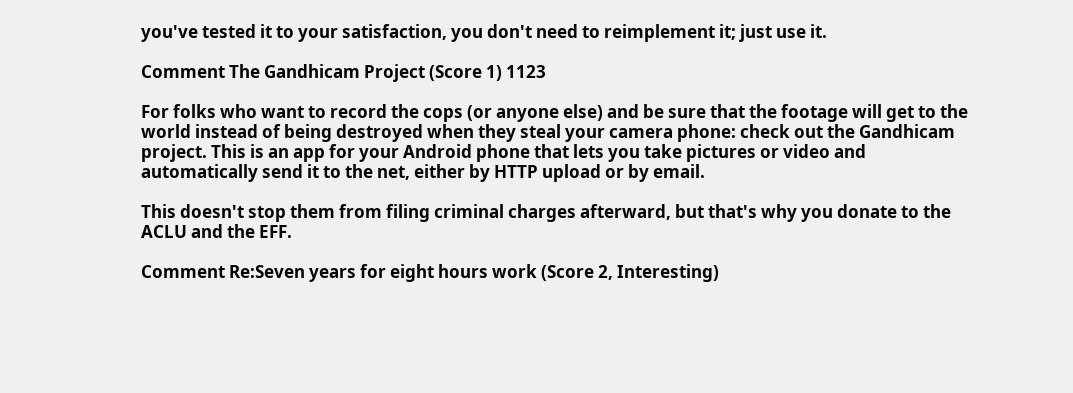you've tested it to your satisfaction, you don't need to reimplement it; just use it.

Comment The Gandhicam Project (Score 1) 1123

For folks who want to record the cops (or anyone else) and be sure that the footage will get to the world instead of being destroyed when they steal your camera phone: check out the Gandhicam project. This is an app for your Android phone that lets you take pictures or video and automatically send it to the net, either by HTTP upload or by email.

This doesn't stop them from filing criminal charges afterward, but that's why you donate to the ACLU and the EFF.

Comment Re:Seven years for eight hours work (Score 2, Interesting)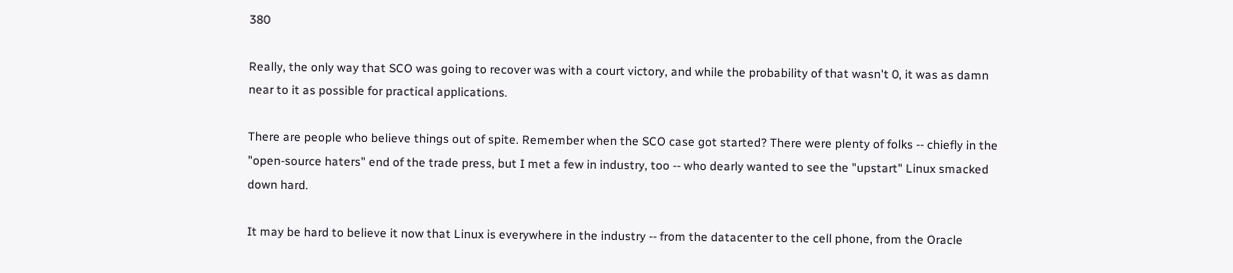380

Really, the only way that SCO was going to recover was with a court victory, and while the probability of that wasn't 0, it was as damn near to it as possible for practical applications.

There are people who believe things out of spite. Remember when the SCO case got started? There were plenty of folks -- chiefly in the "open-source haters" end of the trade press, but I met a few in industry, too -- who dearly wanted to see the "upstart" Linux smacked down hard.

It may be hard to believe it now that Linux is everywhere in the industry -- from the datacenter to the cell phone, from the Oracle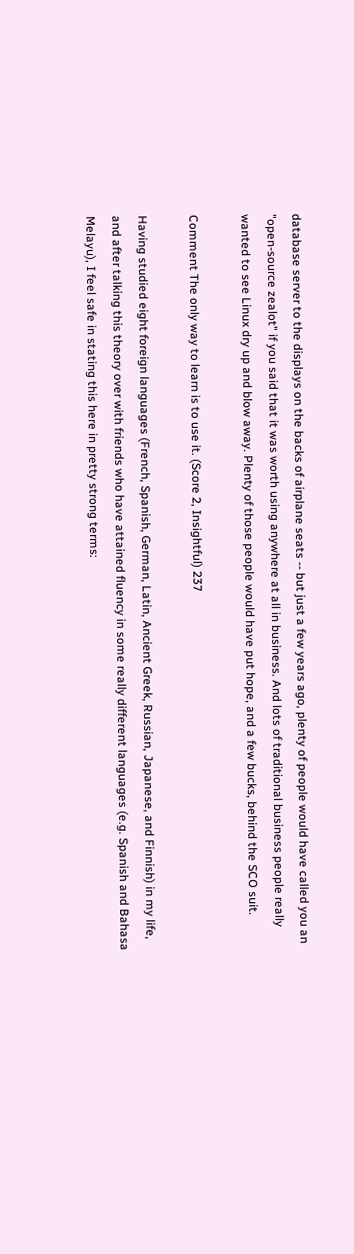database server to the displays on the backs of airplane seats -- but just a few years ago, plenty of people would have called you an "open-source zealot" if you said that it was worth using anywhere at all in business. And lots of traditional business people really wanted to see Linux dry up and blow away. Plenty of those people would have put hope, and a few bucks, behind the SCO suit.

Comment The only way to learn is to use it. (Score 2, Insightful) 237

Having studied eight foreign languages (French, Spanish, German, Latin, Ancient Greek, Russian, Japanese, and Finnish) in my life, and after talking this theory over with friends who have attained fluency in some really different languages (e.g. Spanish and Bahasa Melayu), I feel safe in stating this here in pretty strong terms: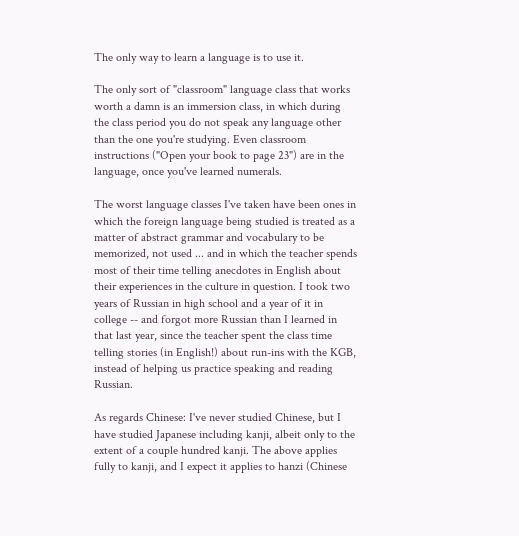The only way to learn a language is to use it.

The only sort of "classroom" language class that works worth a damn is an immersion class, in which during the class period you do not speak any language other than the one you're studying. Even classroom instructions ("Open your book to page 23") are in the language, once you've learned numerals.

The worst language classes I've taken have been ones in which the foreign language being studied is treated as a matter of abstract grammar and vocabulary to be memorized, not used ... and in which the teacher spends most of their time telling anecdotes in English about their experiences in the culture in question. I took two years of Russian in high school and a year of it in college -- and forgot more Russian than I learned in that last year, since the teacher spent the class time telling stories (in English!) about run-ins with the KGB, instead of helping us practice speaking and reading Russian.

As regards Chinese: I've never studied Chinese, but I have studied Japanese including kanji, albeit only to the extent of a couple hundred kanji. The above applies fully to kanji, and I expect it applies to hanzi (Chinese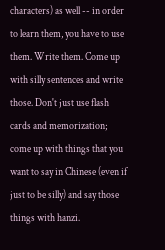characters) as well -- in order to learn them, you have to use them. Write them. Come up with silly sentences and write those. Don't just use flash cards and memorization; come up with things that you want to say in Chinese (even if just to be silly) and say those things with hanzi.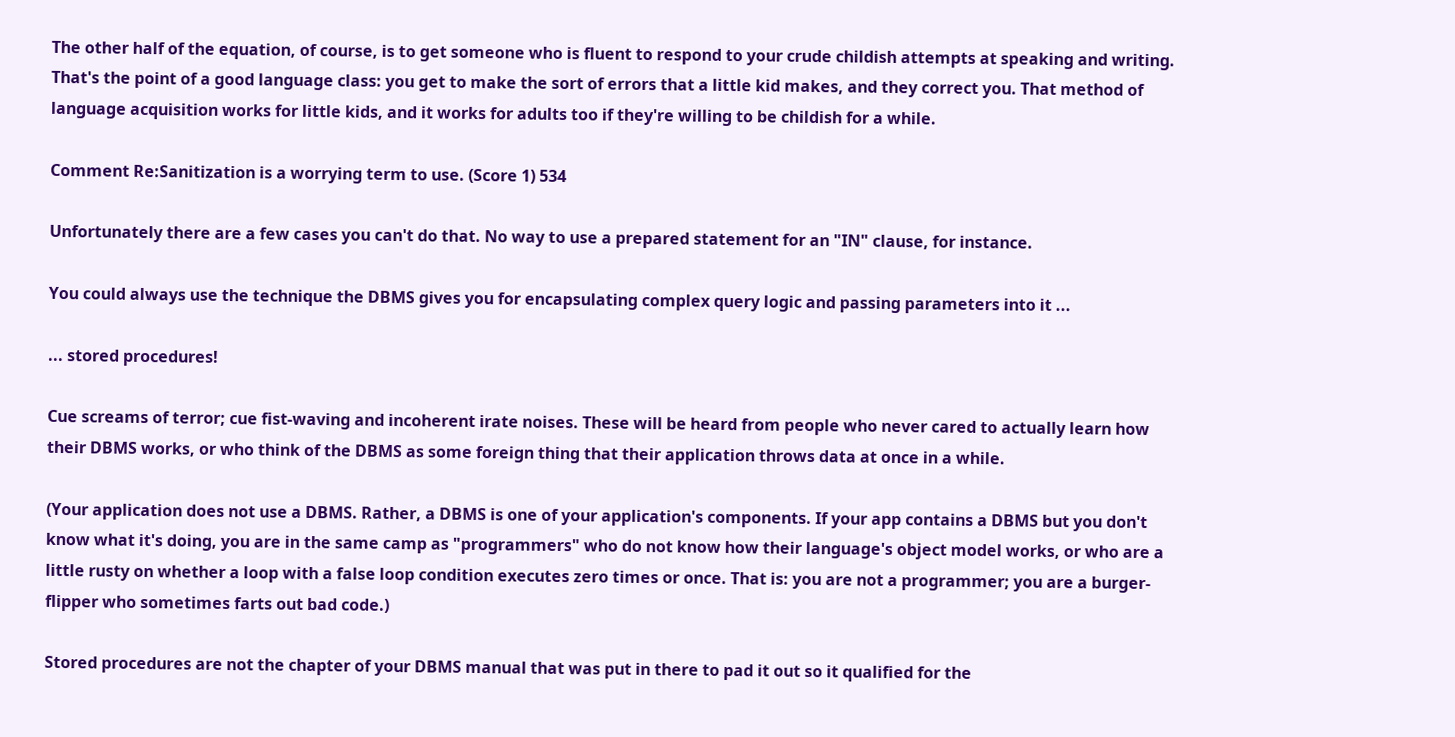The other half of the equation, of course, is to get someone who is fluent to respond to your crude childish attempts at speaking and writing. That's the point of a good language class: you get to make the sort of errors that a little kid makes, and they correct you. That method of language acquisition works for little kids, and it works for adults too if they're willing to be childish for a while.

Comment Re:Sanitization is a worrying term to use. (Score 1) 534

Unfortunately there are a few cases you can't do that. No way to use a prepared statement for an "IN" clause, for instance.

You could always use the technique the DBMS gives you for encapsulating complex query logic and passing parameters into it ...

... stored procedures!

Cue screams of terror; cue fist-waving and incoherent irate noises. These will be heard from people who never cared to actually learn how their DBMS works, or who think of the DBMS as some foreign thing that their application throws data at once in a while.

(Your application does not use a DBMS. Rather, a DBMS is one of your application's components. If your app contains a DBMS but you don't know what it's doing, you are in the same camp as "programmers" who do not know how their language's object model works, or who are a little rusty on whether a loop with a false loop condition executes zero times or once. That is: you are not a programmer; you are a burger-flipper who sometimes farts out bad code.)

Stored procedures are not the chapter of your DBMS manual that was put in there to pad it out so it qualified for the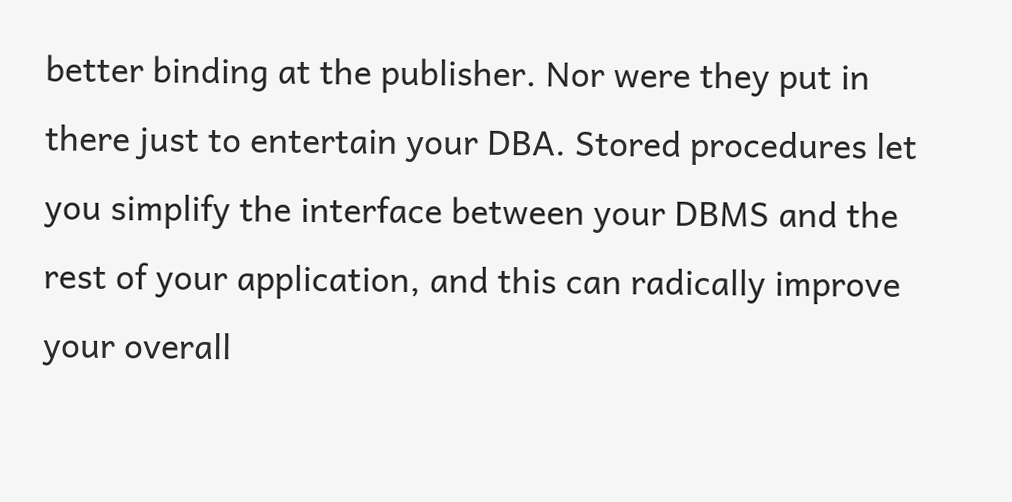better binding at the publisher. Nor were they put in there just to entertain your DBA. Stored procedures let you simplify the interface between your DBMS and the rest of your application, and this can radically improve your overall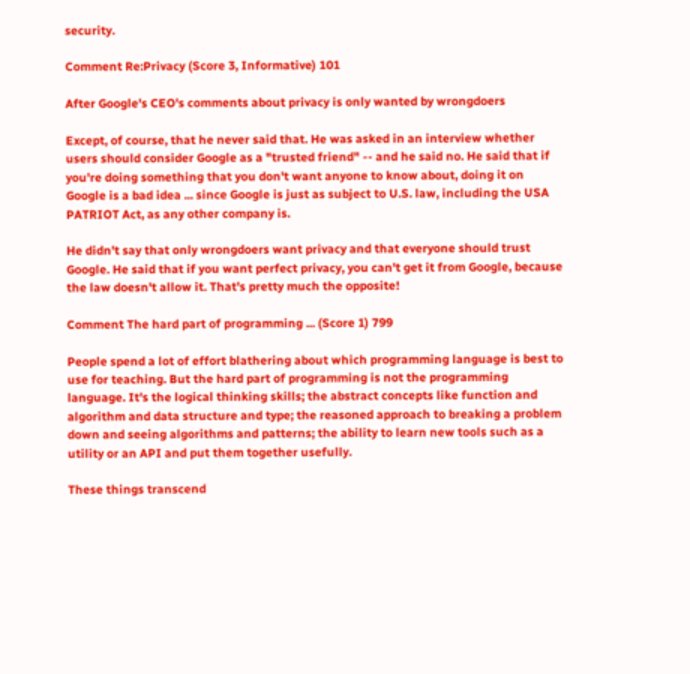security.

Comment Re:Privacy (Score 3, Informative) 101

After Google's CEO's comments about privacy is only wanted by wrongdoers

Except, of course, that he never said that. He was asked in an interview whether users should consider Google as a "trusted friend" -- and he said no. He said that if you're doing something that you don't want anyone to know about, doing it on Google is a bad idea ... since Google is just as subject to U.S. law, including the USA PATRIOT Act, as any other company is.

He didn't say that only wrongdoers want privacy and that everyone should trust Google. He said that if you want perfect privacy, you can't get it from Google, because the law doesn't allow it. That's pretty much the opposite!

Comment The hard part of programming ... (Score 1) 799

People spend a lot of effort blathering about which programming language is best to use for teaching. But the hard part of programming is not the programming language. It's the logical thinking skills; the abstract concepts like function and algorithm and data structure and type; the reasoned approach to breaking a problem down and seeing algorithms and patterns; the ability to learn new tools such as a utility or an API and put them together usefully.

These things transcend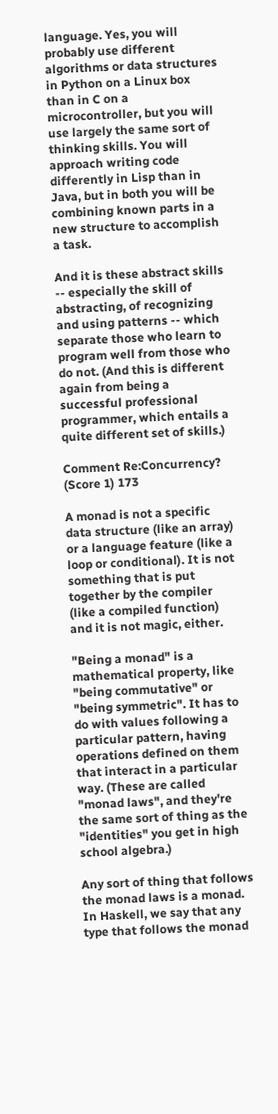language. Yes, you will probably use different algorithms or data structures in Python on a Linux box than in C on a microcontroller, but you will use largely the same sort of thinking skills. You will approach writing code differently in Lisp than in Java, but in both you will be combining known parts in a new structure to accomplish a task.

And it is these abstract skills -- especially the skill of abstracting, of recognizing and using patterns -- which separate those who learn to program well from those who do not. (And this is different again from being a successful professional programmer, which entails a quite different set of skills.)

Comment Re:Concurrency? (Score 1) 173

A monad is not a specific data structure (like an array) or a language feature (like a loop or conditional). It is not something that is put together by the compiler (like a compiled function) and it is not magic, either.

"Being a monad" is a mathematical property, like "being commutative" or "being symmetric". It has to do with values following a particular pattern, having operations defined on them that interact in a particular way. (These are called "monad laws", and they're the same sort of thing as the "identities" you get in high school algebra.)

Any sort of thing that follows the monad laws is a monad. In Haskell, we say that any type that follows the monad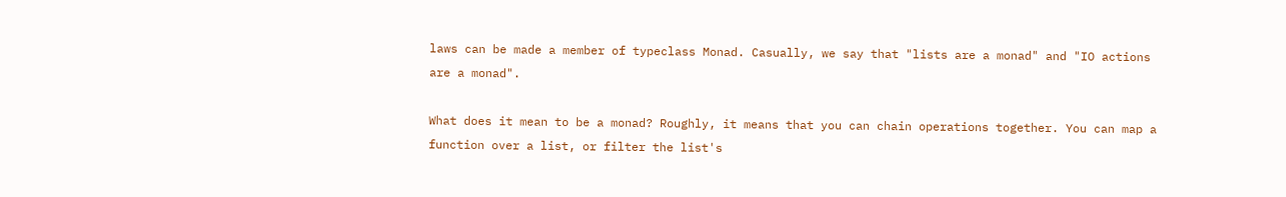laws can be made a member of typeclass Monad. Casually, we say that "lists are a monad" and "IO actions are a monad".

What does it mean to be a monad? Roughly, it means that you can chain operations together. You can map a function over a list, or filter the list's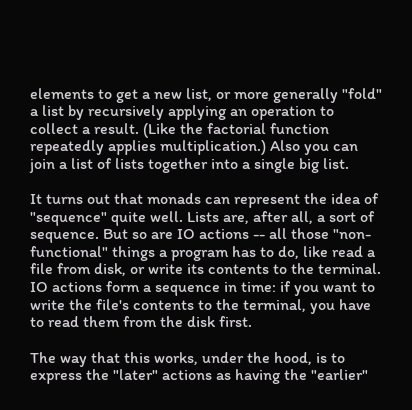elements to get a new list, or more generally "fold" a list by recursively applying an operation to collect a result. (Like the factorial function repeatedly applies multiplication.) Also you can join a list of lists together into a single big list.

It turns out that monads can represent the idea of "sequence" quite well. Lists are, after all, a sort of sequence. But so are IO actions -- all those "non-functional" things a program has to do, like read a file from disk, or write its contents to the terminal. IO actions form a sequence in time: if you want to write the file's contents to the terminal, you have to read them from the disk first.

The way that this works, under the hood, is to express the "later" actions as having the "earlier"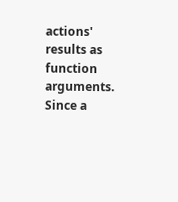actions' results as function arguments. Since a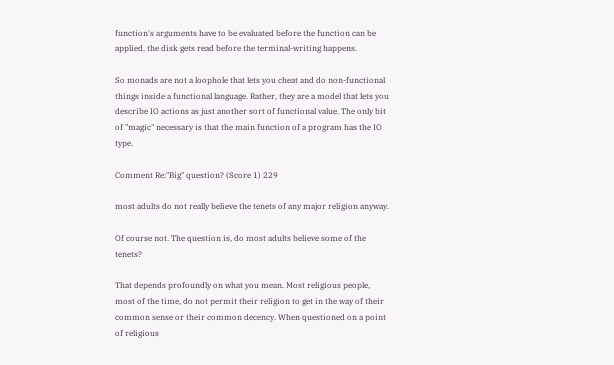function's arguments have to be evaluated before the function can be applied, the disk gets read before the terminal-writing happens.

So monads are not a loophole that lets you cheat and do non-functional things inside a functional language. Rather, they are a model that lets you describe IO actions as just another sort of functional value. The only bit of "magic" necessary is that the main function of a program has the IO type.

Comment Re:"Big" question? (Score 1) 229

most adults do not really believe the tenets of any major religion anyway.

Of course not. The question is, do most adults believe some of the tenets?

That depends profoundly on what you mean. Most religious people, most of the time, do not permit their religion to get in the way of their common sense or their common decency. When questioned on a point of religious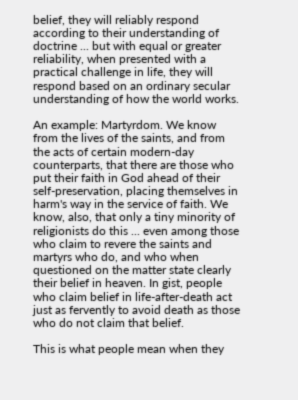belief, they will reliably respond according to their understanding of doctrine ... but with equal or greater reliability, when presented with a practical challenge in life, they will respond based on an ordinary secular understanding of how the world works.

An example: Martyrdom. We know from the lives of the saints, and from the acts of certain modern-day counterparts, that there are those who put their faith in God ahead of their self-preservation, placing themselves in harm's way in the service of faith. We know, also, that only a tiny minority of religionists do this ... even among those who claim to revere the saints and martyrs who do, and who when questioned on the matter state clearly their belief in heaven. In gist, people who claim belief in life-after-death act just as fervently to avoid death as those who do not claim that belief.

This is what people mean when they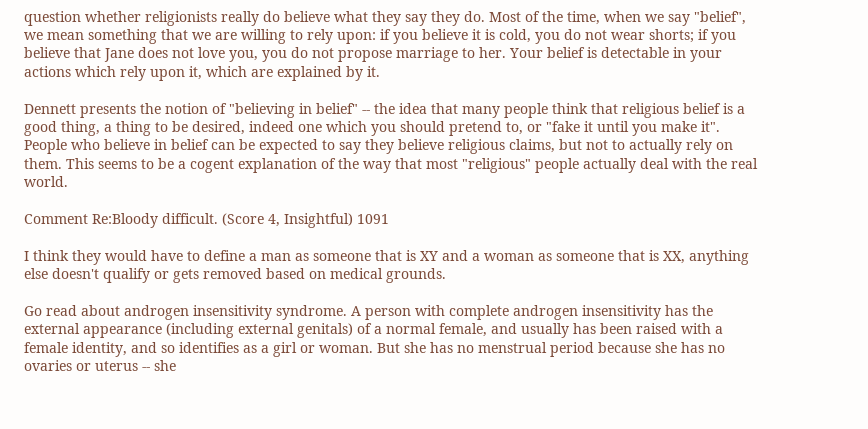question whether religionists really do believe what they say they do. Most of the time, when we say "belief", we mean something that we are willing to rely upon: if you believe it is cold, you do not wear shorts; if you believe that Jane does not love you, you do not propose marriage to her. Your belief is detectable in your actions which rely upon it, which are explained by it.

Dennett presents the notion of "believing in belief" -- the idea that many people think that religious belief is a good thing, a thing to be desired, indeed one which you should pretend to, or "fake it until you make it". People who believe in belief can be expected to say they believe religious claims, but not to actually rely on them. This seems to be a cogent explanation of the way that most "religious" people actually deal with the real world.

Comment Re:Bloody difficult. (Score 4, Insightful) 1091

I think they would have to define a man as someone that is XY and a woman as someone that is XX, anything else doesn't qualify or gets removed based on medical grounds.

Go read about androgen insensitivity syndrome. A person with complete androgen insensitivity has the external appearance (including external genitals) of a normal female, and usually has been raised with a female identity, and so identifies as a girl or woman. But she has no menstrual period because she has no ovaries or uterus -- she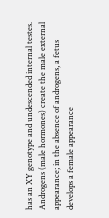has an XY genotype and undescended internal testes. Androgens (male hormones) create the male external appearance; in the absence of androgens, a fetus develops a female appearance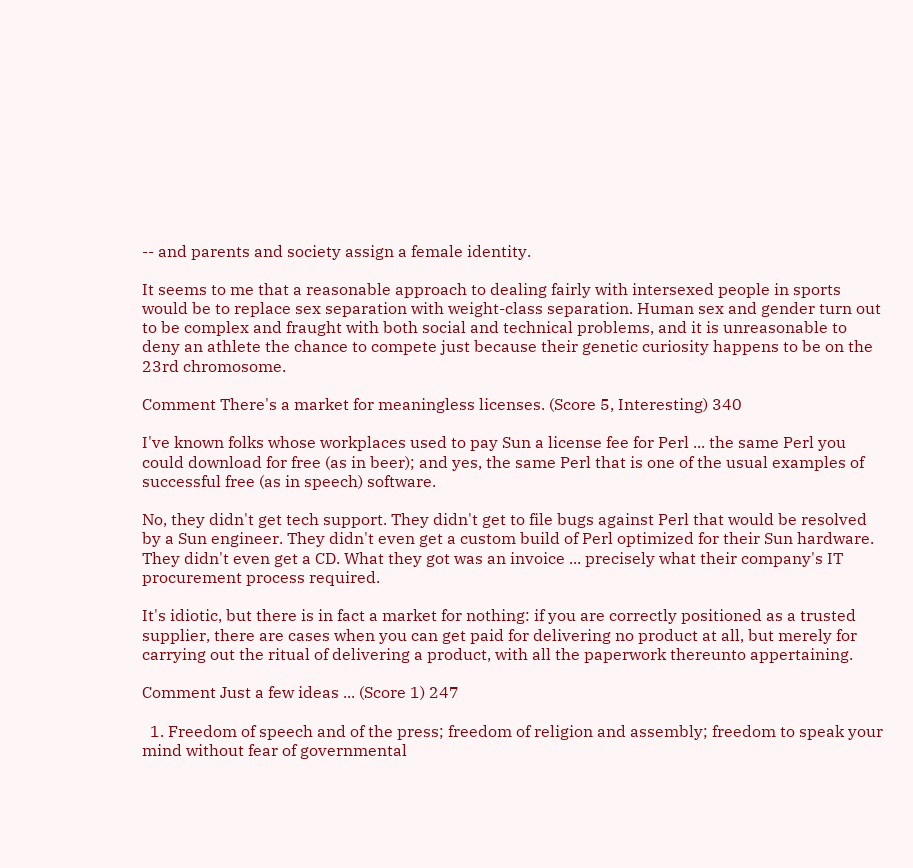-- and parents and society assign a female identity.

It seems to me that a reasonable approach to dealing fairly with intersexed people in sports would be to replace sex separation with weight-class separation. Human sex and gender turn out to be complex and fraught with both social and technical problems, and it is unreasonable to deny an athlete the chance to compete just because their genetic curiosity happens to be on the 23rd chromosome.

Comment There's a market for meaningless licenses. (Score 5, Interesting) 340

I've known folks whose workplaces used to pay Sun a license fee for Perl ... the same Perl you could download for free (as in beer); and yes, the same Perl that is one of the usual examples of successful free (as in speech) software.

No, they didn't get tech support. They didn't get to file bugs against Perl that would be resolved by a Sun engineer. They didn't even get a custom build of Perl optimized for their Sun hardware. They didn't even get a CD. What they got was an invoice ... precisely what their company's IT procurement process required.

It's idiotic, but there is in fact a market for nothing: if you are correctly positioned as a trusted supplier, there are cases when you can get paid for delivering no product at all, but merely for carrying out the ritual of delivering a product, with all the paperwork thereunto appertaining.

Comment Just a few ideas ... (Score 1) 247

  1. Freedom of speech and of the press; freedom of religion and assembly; freedom to speak your mind without fear of governmental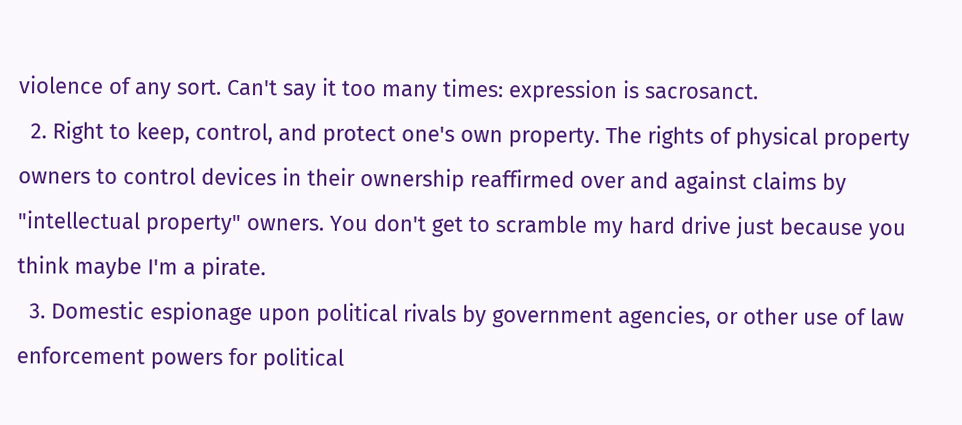violence of any sort. Can't say it too many times: expression is sacrosanct.
  2. Right to keep, control, and protect one's own property. The rights of physical property owners to control devices in their ownership reaffirmed over and against claims by "intellectual property" owners. You don't get to scramble my hard drive just because you think maybe I'm a pirate.
  3. Domestic espionage upon political rivals by government agencies, or other use of law enforcement powers for political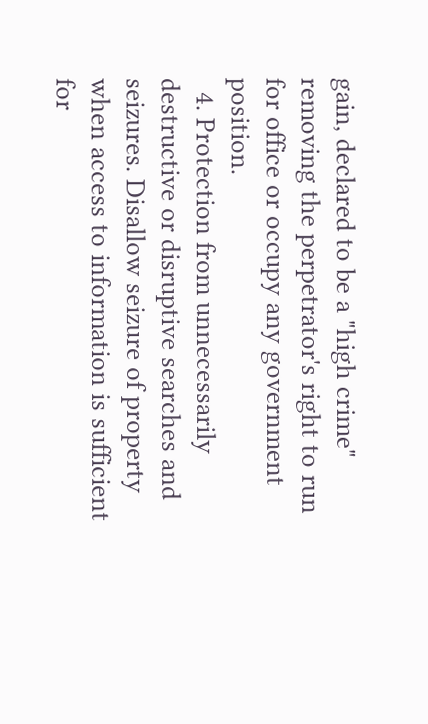gain, declared to be a "high crime" removing the perpetrator's right to run for office or occupy any government position.
  4. Protection from unnecessarily destructive or disruptive searches and seizures. Disallow seizure of property when access to information is sufficient for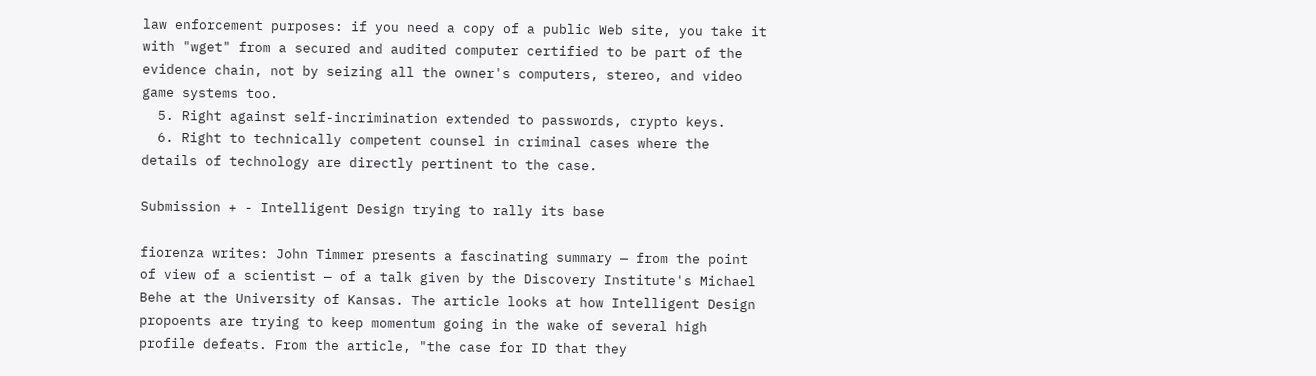law enforcement purposes: if you need a copy of a public Web site, you take it with "wget" from a secured and audited computer certified to be part of the evidence chain, not by seizing all the owner's computers, stereo, and video game systems too.
  5. Right against self-incrimination extended to passwords, crypto keys.
  6. Right to technically competent counsel in criminal cases where the details of technology are directly pertinent to the case.

Submission + - Intelligent Design trying to rally its base

fiorenza writes: John Timmer presents a fascinating summary — from the point of view of a scientist — of a talk given by the Discovery Institute's Michael Behe at the University of Kansas. The article looks at how Intelligent Design propoents are trying to keep momentum going in the wake of several high profile defeats. From the article, "the case for ID that they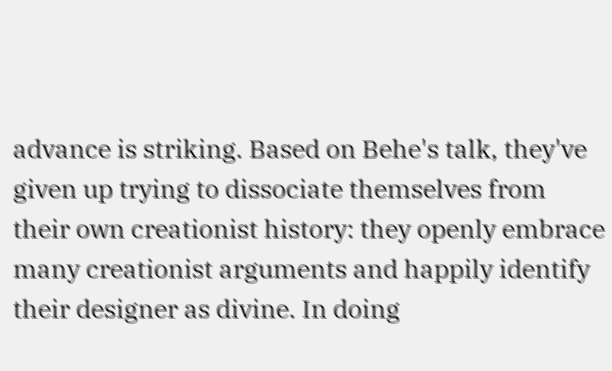advance is striking. Based on Behe's talk, they've given up trying to dissociate themselves from their own creationist history: they openly embrace many creationist arguments and happily identify their designer as divine. In doing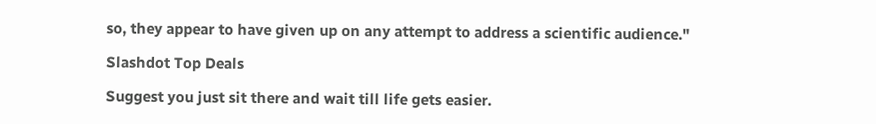so, they appear to have given up on any attempt to address a scientific audience."

Slashdot Top Deals

Suggest you just sit there and wait till life gets easier.